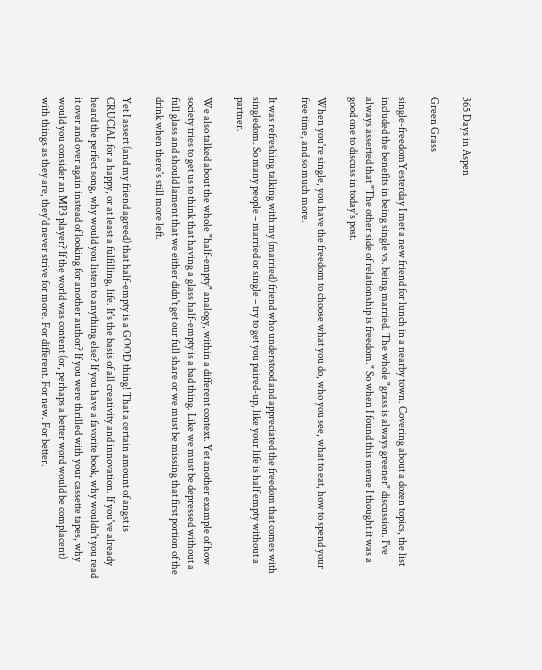365 Days in Aspen

Green Grass

single-freedomYesterday I met a new friend for lunch in a nearby town. Covering about a dozen topics, the list included the benefits in being single vs. being married. The whole "grass is always greener" discussion. I've always asserted that "The other side of relationship is freedom." So when I found this meme I thought it was a good one to discuss in today's post.

When you're single, you have the freedom to choose what you do, who you see, what to eat, how to spend your free time, and so much more.

It was refreshing talking with my (married) friend who understood and appreciated the freedom that comes with singledom. So many people – married or single – try to get you paired-up, like your life is half empty without a partner.

We also talked about the whole "half-empty" analogy, within a different context. Yet another example of how society tries to get us to think that having a glass half-empty is a bad thing. Like we must be depressed without a full glass and should lament that we either didn't get our full share or we must be missing that first portion of the drink when there's still more left.

Yet I assert (and my friend agreed) that half-empty is a GOOD thing! That a certain amount of angst is CRUCIAL for a happy, or at least a fulfilling, life. It's the basis of all creativity and innovation. If you've already heard the perfect song, why would you listen to anything else? If you have a favorite book, why wouldn't you read it over and over again instead of looking for another author? If you were thrilled with your cassette tapes, why would you consider an MP3 player? If the world was content (or, perhaps a better word would be complacent) with things as they are, they'd never strive for more. For different. For new. For better.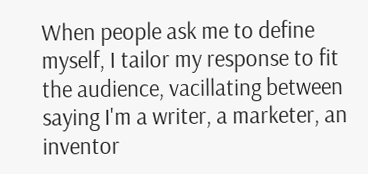When people ask me to define myself, I tailor my response to fit the audience, vacillating between saying I'm a writer, a marketer, an inventor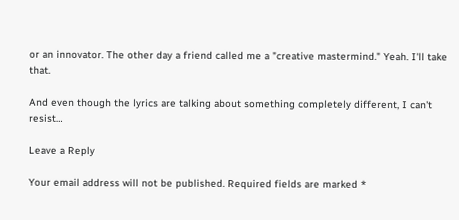or an innovator. The other day a friend called me a "creative mastermind." Yeah. I'll take that.

And even though the lyrics are talking about something completely different, I can't resist…

Leave a Reply

Your email address will not be published. Required fields are marked *